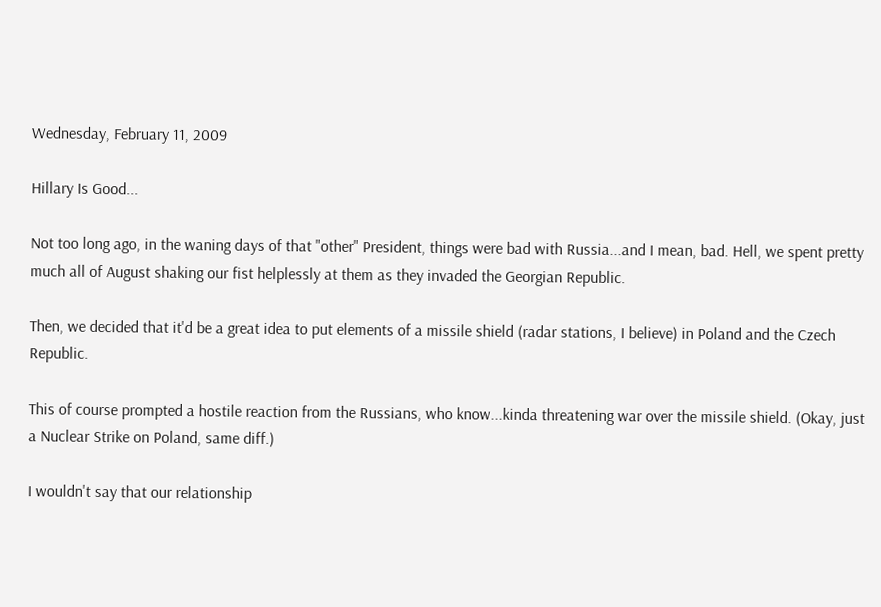Wednesday, February 11, 2009

Hillary Is Good...

Not too long ago, in the waning days of that "other" President, things were bad with Russia...and I mean, bad. Hell, we spent pretty much all of August shaking our fist helplessly at them as they invaded the Georgian Republic.

Then, we decided that it'd be a great idea to put elements of a missile shield (radar stations, I believe) in Poland and the Czech Republic.

This of course prompted a hostile reaction from the Russians, who know...kinda threatening war over the missile shield. (Okay, just a Nuclear Strike on Poland, same diff.)

I wouldn't say that our relationship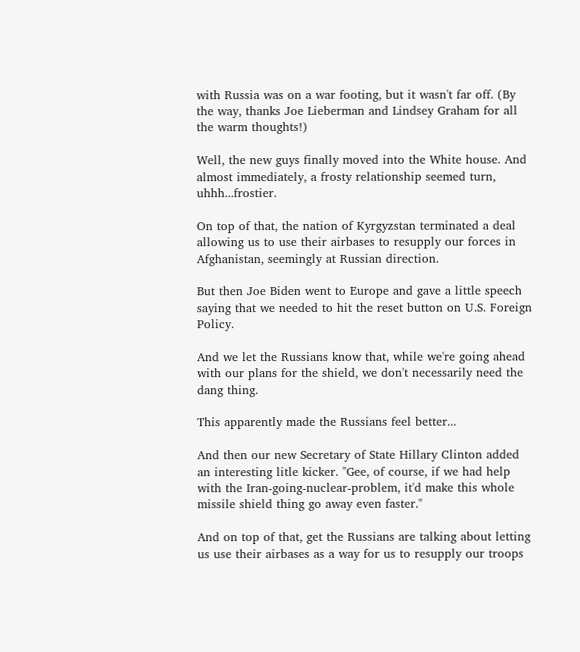with Russia was on a war footing, but it wasn't far off. (By the way, thanks Joe Lieberman and Lindsey Graham for all the warm thoughts!)

Well, the new guys finally moved into the White house. And almost immediately, a frosty relationship seemed turn, uhhh...frostier.

On top of that, the nation of Kyrgyzstan terminated a deal allowing us to use their airbases to resupply our forces in Afghanistan, seemingly at Russian direction.

But then Joe Biden went to Europe and gave a little speech saying that we needed to hit the reset button on U.S. Foreign Policy.

And we let the Russians know that, while we're going ahead with our plans for the shield, we don't necessarily need the dang thing.

This apparently made the Russians feel better...

And then our new Secretary of State Hillary Clinton added an interesting litle kicker. "Gee, of course, if we had help with the Iran-going-nuclear-problem, it'd make this whole missile shield thing go away even faster."

And on top of that, get the Russians are talking about letting us use their airbases as a way for us to resupply our troops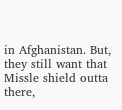in Afghanistan. But, they still want that Missle shield outta there,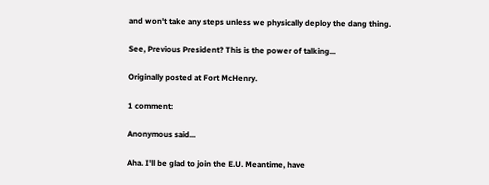and won't take any steps unless we physically deploy the dang thing.

See, Previous President? This is the power of talking...

Originally posted at Fort McHenry.

1 comment:

Anonymous said...

Aha. I'll be glad to join the E.U. Meantime, have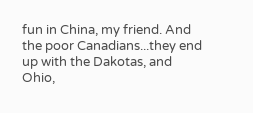fun in China, my friend. And the poor Canadians...they end up with the Dakotas, and Ohio,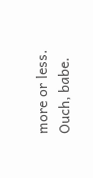more or less. Ouch, babe.